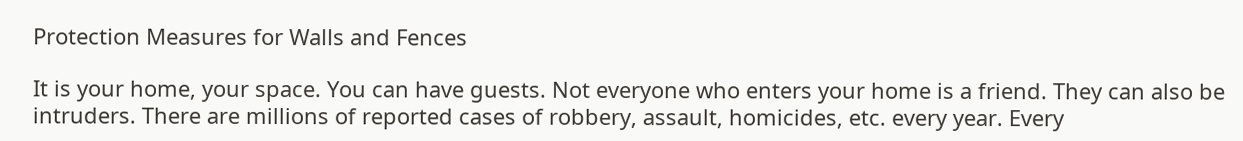Protection Measures for Walls and Fences

It is your home, your space. You can have guests. Not everyone who enters your home is a friend. They can also be intruders. There are millions of reported cases of robbery, assault, homicides, etc. every year. Every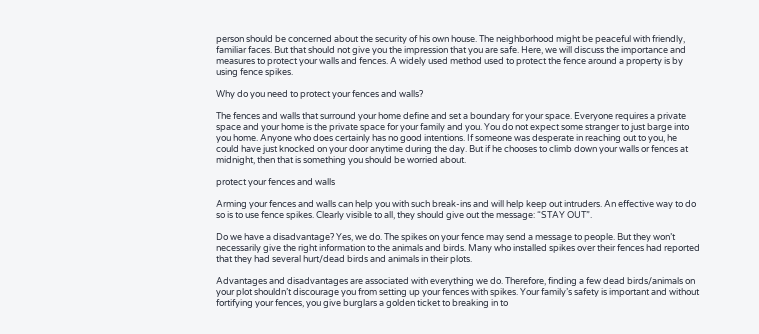person should be concerned about the security of his own house. The neighborhood might be peaceful with friendly, familiar faces. But that should not give you the impression that you are safe. Here, we will discuss the importance and measures to protect your walls and fences. A widely used method used to protect the fence around a property is by using fence spikes.

Why do you need to protect your fences and walls?

The fences and walls that surround your home define and set a boundary for your space. Everyone requires a private space and your home is the private space for your family and you. You do not expect some stranger to just barge into you home. Anyone who does certainly has no good intentions. If someone was desperate in reaching out to you, he could have just knocked on your door anytime during the day. But if he chooses to climb down your walls or fences at midnight, then that is something you should be worried about.

protect your fences and walls

Arming your fences and walls can help you with such break-ins and will help keep out intruders. An effective way to do so is to use fence spikes. Clearly visible to all, they should give out the message: “STAY OUT”.

Do we have a disadvantage? Yes, we do. The spikes on your fence may send a message to people. But they won’t necessarily give the right information to the animals and birds. Many who installed spikes over their fences had reported that they had several hurt/dead birds and animals in their plots.

Advantages and disadvantages are associated with everything we do. Therefore, finding a few dead birds/animals on your plot shouldn’t discourage you from setting up your fences with spikes. Your family’s safety is important and without fortifying your fences, you give burglars a golden ticket to breaking in to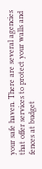your safe haven. There are several agencies that offer services to protect your walls and fences at budget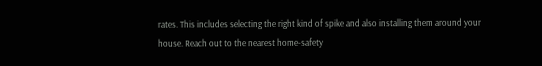rates. This includes selecting the right kind of spike and also installing them around your house. Reach out to the nearest home-safety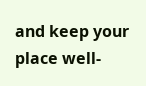and keep your place well-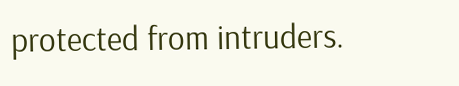protected from intruders.